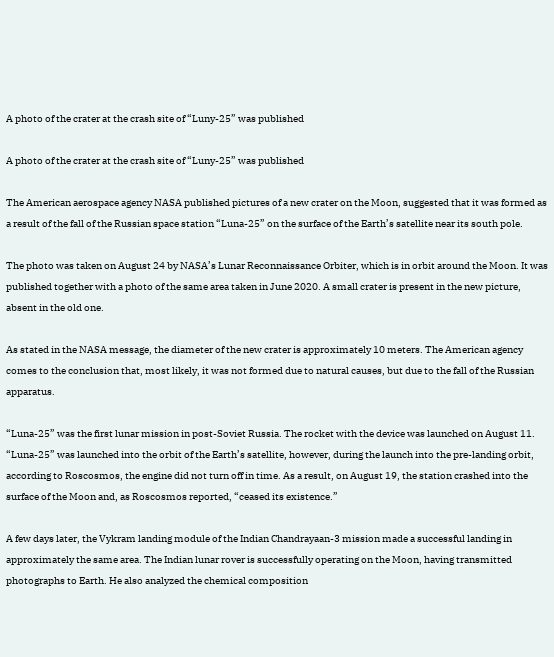A photo of the crater at the crash site of “Luny-25” was published

A photo of the crater at the crash site of “Luny-25” was published

The American aerospace agency NASA published pictures of a new crater on the Moon, suggested that it was formed as a result of the fall of the Russian space station “Luna-25” on the surface of the Earth’s satellite near its south pole.

The photo was taken on August 24 by NASA’s Lunar Reconnaissance Orbiter, which is in orbit around the Moon. It was published together with a photo of the same area taken in June 2020. A small crater is present in the new picture, absent in the old one.

As stated in the NASA message, the diameter of the new crater is approximately 10 meters. The American agency comes to the conclusion that, most likely, it was not formed due to natural causes, but due to the fall of the Russian apparatus.

“Luna-25” was the first lunar mission in post-Soviet Russia. The rocket with the device was launched on August 11. “Luna-25” was launched into the orbit of the Earth’s satellite, however, during the launch into the pre-landing orbit, according to Roscosmos, the engine did not turn off in time. As a result, on August 19, the station crashed into the surface of the Moon and, as Roscosmos reported, “ceased its existence.”

A few days later, the Vykram landing module of the Indian Chandrayaan-3 mission made a successful landing in approximately the same area. The Indian lunar rover is successfully operating on the Moon, having transmitted photographs to Earth. He also analyzed the chemical composition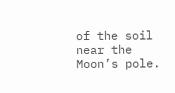of the soil near the Moon’s pole.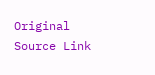Original Source Link